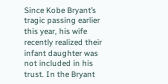Since Kobe Bryant’s tragic passing earlier this year, his wife recently realized their infant daughter was not included in his trust. In the Bryant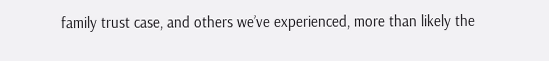family trust case, and others we’ve experienced, more than likely the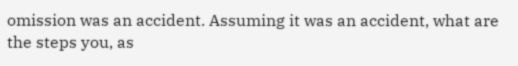omission was an accident. Assuming it was an accident, what are the steps you, as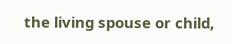the living spouse or child,